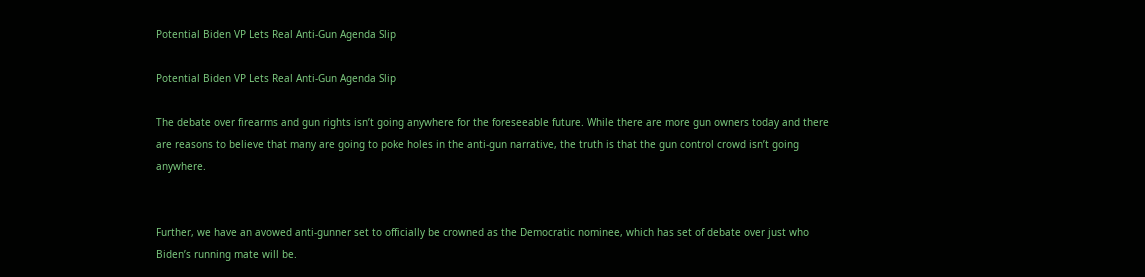Potential Biden VP Lets Real Anti-Gun Agenda Slip

Potential Biden VP Lets Real Anti-Gun Agenda Slip

The debate over firearms and gun rights isn’t going anywhere for the foreseeable future. While there are more gun owners today and there are reasons to believe that many are going to poke holes in the anti-gun narrative, the truth is that the gun control crowd isn’t going anywhere.


Further, we have an avowed anti-gunner set to officially be crowned as the Democratic nominee, which has set of debate over just who Biden’s running mate will be.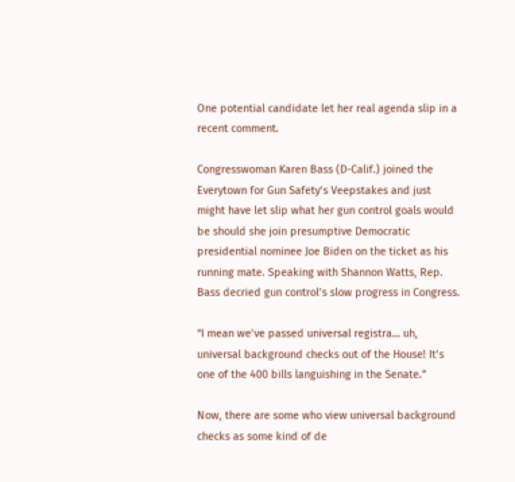One potential candidate let her real agenda slip in a recent comment.

Congresswoman Karen Bass (D-Calif.) joined the Everytown for Gun Safety’s Veepstakes and just might have let slip what her gun control goals would be should she join presumptive Democratic presidential nominee Joe Biden on the ticket as his running mate. Speaking with Shannon Watts, Rep. Bass decried gun control’s slow progress in Congress.

“I mean we’ve passed universal registra… uh, universal background checks out of the House! It’s one of the 400 bills languishing in the Senate.”

Now, there are some who view universal background checks as some kind of de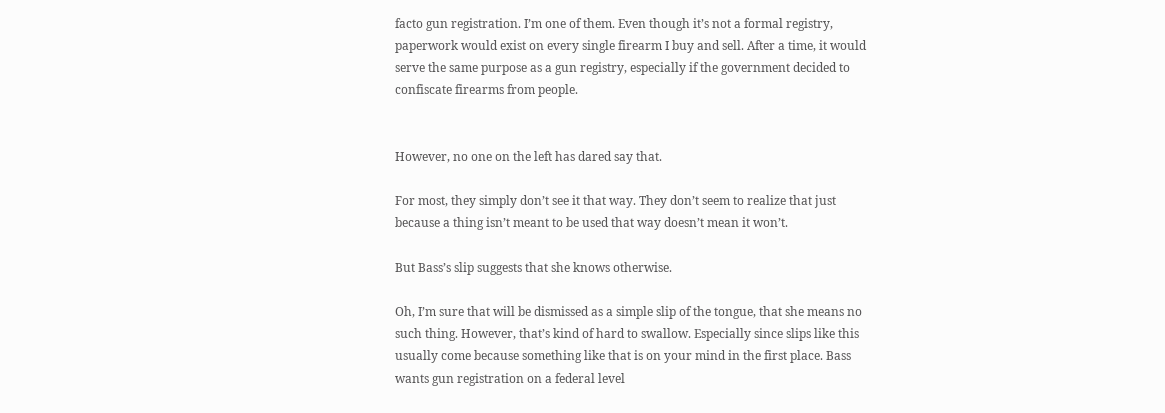facto gun registration. I’m one of them. Even though it’s not a formal registry, paperwork would exist on every single firearm I buy and sell. After a time, it would serve the same purpose as a gun registry, especially if the government decided to confiscate firearms from people.


However, no one on the left has dared say that.

For most, they simply don’t see it that way. They don’t seem to realize that just because a thing isn’t meant to be used that way doesn’t mean it won’t.

But Bass’s slip suggests that she knows otherwise.

Oh, I’m sure that will be dismissed as a simple slip of the tongue, that she means no such thing. However, that’s kind of hard to swallow. Especially since slips like this usually come because something like that is on your mind in the first place. Bass wants gun registration on a federal level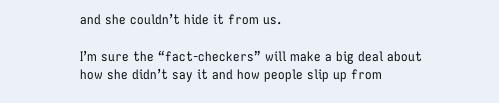and she couldn’t hide it from us.

I’m sure the “fact-checkers” will make a big deal about how she didn’t say it and how people slip up from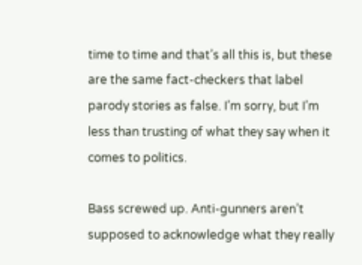time to time and that’s all this is, but these are the same fact-checkers that label parody stories as false. I’m sorry, but I’m less than trusting of what they say when it comes to politics.

Bass screwed up. Anti-gunners aren’t supposed to acknowledge what they really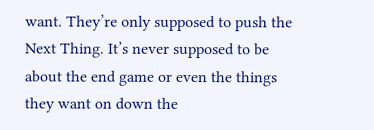want. They’re only supposed to push the Next Thing. It’s never supposed to be about the end game or even the things they want on down the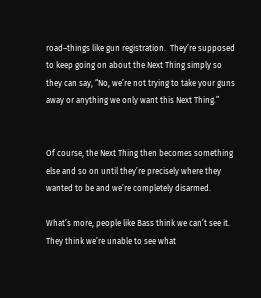road–things like gun registration.  They’re supposed to keep going on about the Next Thing simply so they can say, “No, we’re not trying to take your guns away or anything we only want this Next Thing.”


Of course, the Next Thing then becomes something else and so on until they’re precisely where they wanted to be and we’re completely disarmed.

What’s more, people like Bass think we can’t see it. They think we’re unable to see what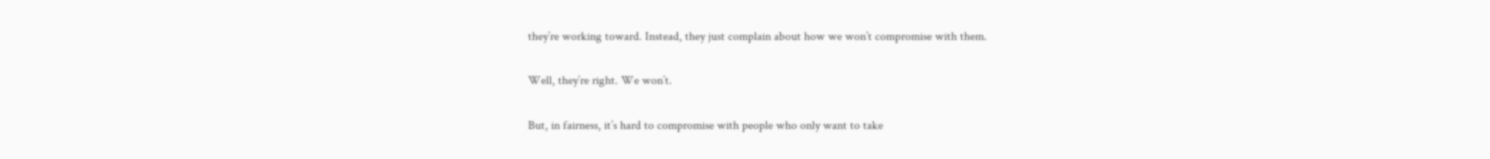they’re working toward. Instead, they just complain about how we won’t compromise with them.

Well, they’re right. We won’t.

But, in fairness, it’s hard to compromise with people who only want to take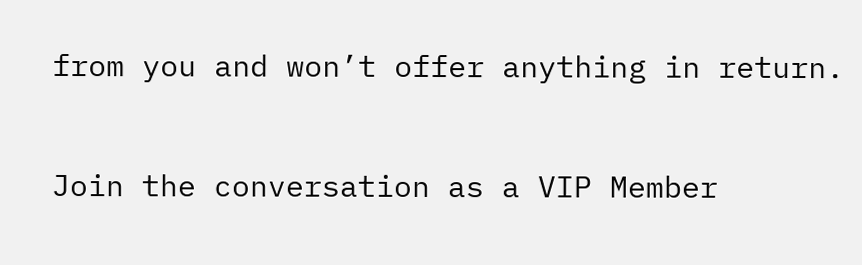from you and won’t offer anything in return.

Join the conversation as a VIP Member